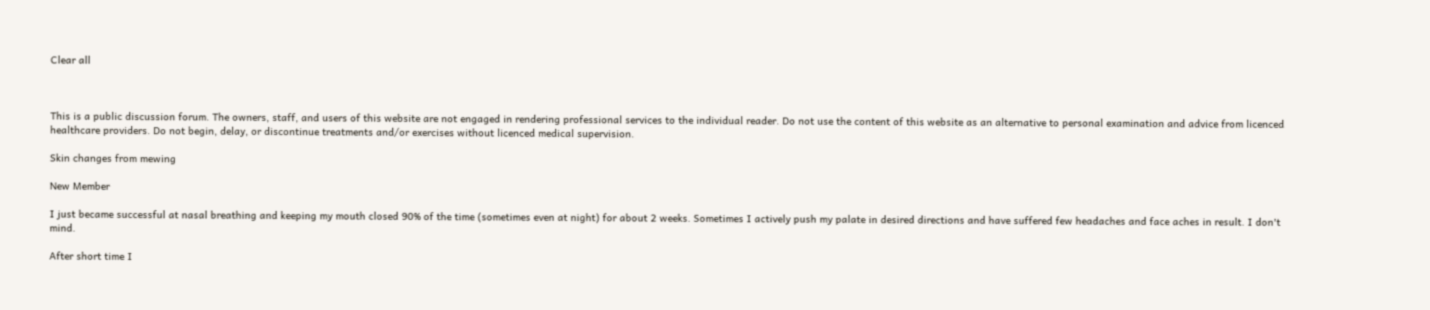Clear all



This is a public discussion forum. The owners, staff, and users of this website are not engaged in rendering professional services to the individual reader. Do not use the content of this website as an alternative to personal examination and advice from licenced healthcare providers. Do not begin, delay, or discontinue treatments and/or exercises without licenced medical supervision.

Skin changes from mewing

New Member

I just became successful at nasal breathing and keeping my mouth closed 90% of the time (sometimes even at night) for about 2 weeks. Sometimes I actively push my palate in desired directions and have suffered few headaches and face aches in result. I don't mind.

After short time I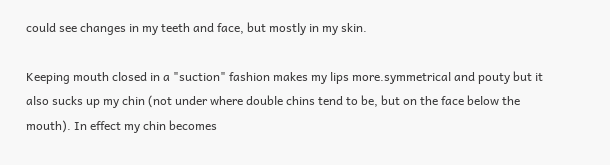could see changes in my teeth and face, but mostly in my skin.

Keeping mouth closed in a "suction" fashion makes my lips more.symmetrical and pouty but it also sucks up my chin (not under where double chins tend to be, but on the face below the mouth). In effect my chin becomes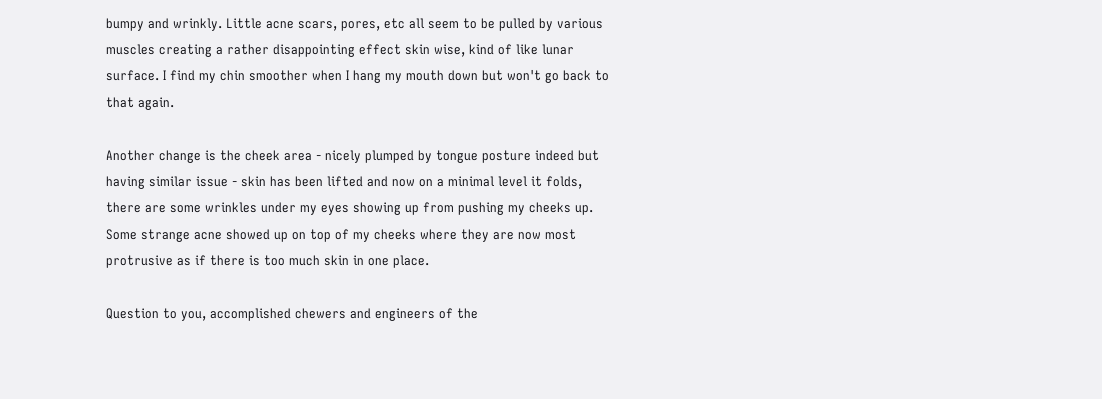bumpy and wrinkly. Little acne scars, pores, etc all seem to be pulled by various muscles creating a rather disappointing effect skin wise, kind of like lunar surface. I find my chin smoother when I hang my mouth down but won't go back to that again.

Another change is the cheek area - nicely plumped by tongue posture indeed but having similar issue - skin has been lifted and now on a minimal level it folds, there are some wrinkles under my eyes showing up from pushing my cheeks up. Some strange acne showed up on top of my cheeks where they are now most protrusive as if there is too much skin in one place.

Question to you, accomplished chewers and engineers of the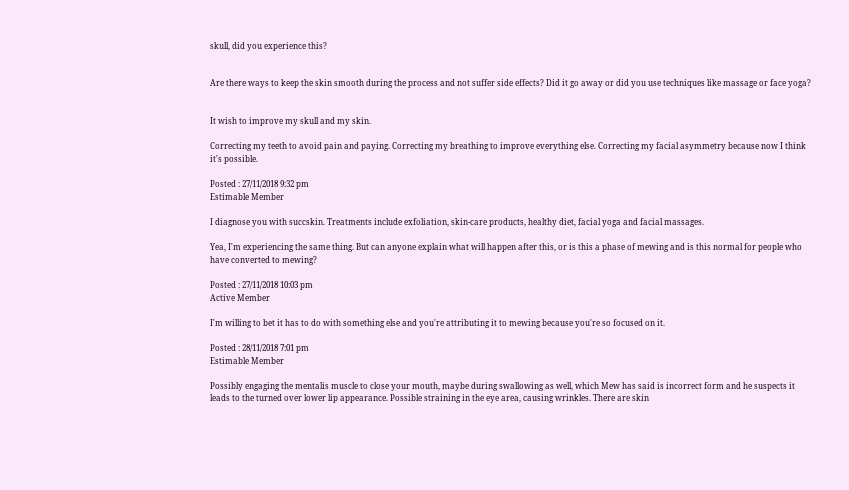skull, did you experience this?


Are there ways to keep the skin smooth during the process and not suffer side effects? Did it go away or did you use techniques like massage or face yoga?


It wish to improve my skull and my skin.

Correcting my teeth to avoid pain and paying. Correcting my breathing to improve everything else. Correcting my facial asymmetry because now I think it's possible.

Posted : 27/11/2018 9:32 pm
Estimable Member

I diagnose you with succskin. Treatments include exfoliation, skin-care products, healthy diet, facial yoga and facial massages.

Yea, I'm experiencing the same thing. But can anyone explain what will happen after this, or is this a phase of mewing and is this normal for people who have converted to mewing?

Posted : 27/11/2018 10:03 pm
Active Member

I'm willing to bet it has to do with something else and you're attributing it to mewing because you're so focused on it.

Posted : 28/11/2018 7:01 pm
Estimable Member

Possibly engaging the mentalis muscle to close your mouth, maybe during swallowing as well, which Mew has said is incorrect form and he suspects it leads to the turned over lower lip appearance. Possible straining in the eye area, causing wrinkles. There are skin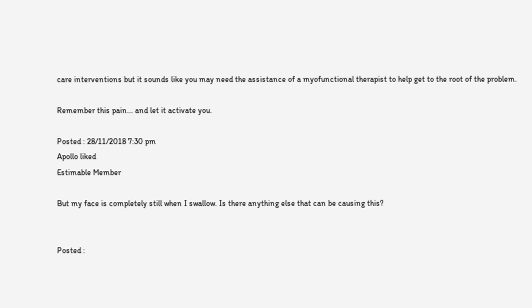care interventions but it sounds like you may need the assistance of a myofunctional therapist to help get to the root of the problem.

Remember this pain... and let it activate you.

Posted : 28/11/2018 7:30 pm
Apollo liked
Estimable Member

But my face is completely still when I swallow. Is there anything else that can be causing this?


Posted :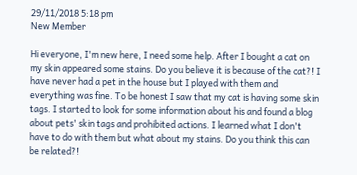29/11/2018 5:18 pm
New Member

Hi everyone, I'm new here, I need some help. After I bought a cat on my skin appeared some stains. Do you believe it is because of the cat?! I have never had a pet in the house but I played with them and everything was fine. To be honest I saw that my cat is having some skin tags. I started to look for some information about his and found a blog about pets' skin tags and prohibited actions. I learned what I don't have to do with them but what about my stains. Do you think this can be related?!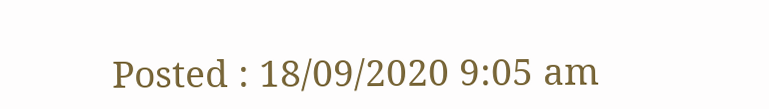Posted : 18/09/2020 9:05 am